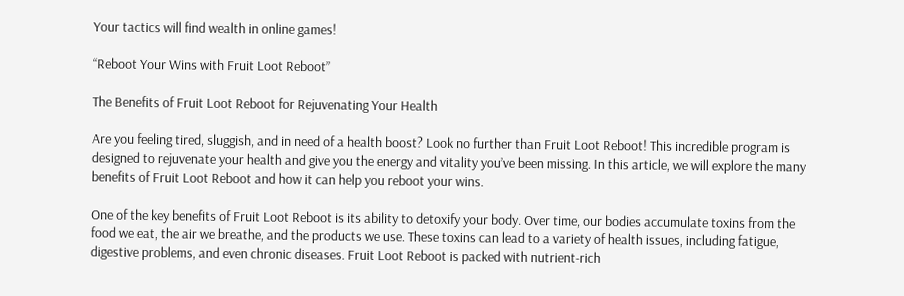Your tactics will find wealth in online games!

“Reboot Your Wins with Fruit Loot Reboot”

The Benefits of Fruit Loot Reboot for Rejuvenating Your Health

Are you feeling tired, sluggish, and in need of a health boost? Look no further than Fruit Loot Reboot! This incredible program is designed to rejuvenate your health and give you the energy and vitality you’ve been missing. In this article, we will explore the many benefits of Fruit Loot Reboot and how it can help you reboot your wins.

One of the key benefits of Fruit Loot Reboot is its ability to detoxify your body. Over time, our bodies accumulate toxins from the food we eat, the air we breathe, and the products we use. These toxins can lead to a variety of health issues, including fatigue, digestive problems, and even chronic diseases. Fruit Loot Reboot is packed with nutrient-rich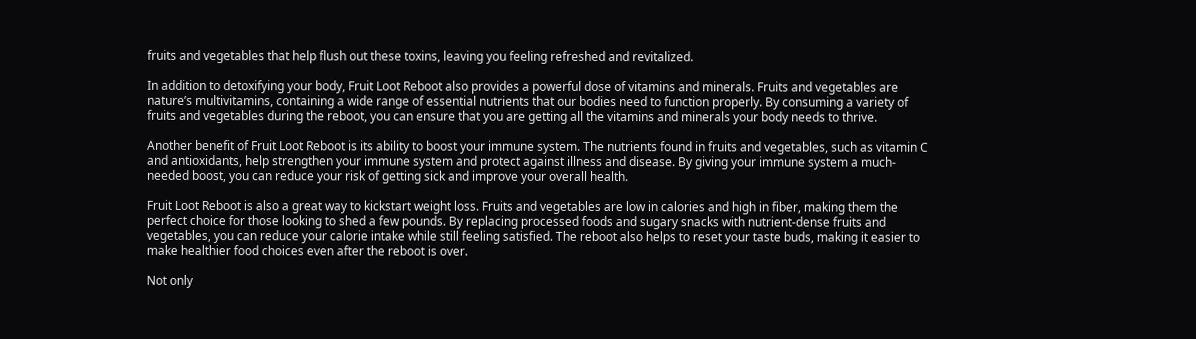fruits and vegetables that help flush out these toxins, leaving you feeling refreshed and revitalized.

In addition to detoxifying your body, Fruit Loot Reboot also provides a powerful dose of vitamins and minerals. Fruits and vegetables are nature’s multivitamins, containing a wide range of essential nutrients that our bodies need to function properly. By consuming a variety of fruits and vegetables during the reboot, you can ensure that you are getting all the vitamins and minerals your body needs to thrive.

Another benefit of Fruit Loot Reboot is its ability to boost your immune system. The nutrients found in fruits and vegetables, such as vitamin C and antioxidants, help strengthen your immune system and protect against illness and disease. By giving your immune system a much-needed boost, you can reduce your risk of getting sick and improve your overall health.

Fruit Loot Reboot is also a great way to kickstart weight loss. Fruits and vegetables are low in calories and high in fiber, making them the perfect choice for those looking to shed a few pounds. By replacing processed foods and sugary snacks with nutrient-dense fruits and vegetables, you can reduce your calorie intake while still feeling satisfied. The reboot also helps to reset your taste buds, making it easier to make healthier food choices even after the reboot is over.

Not only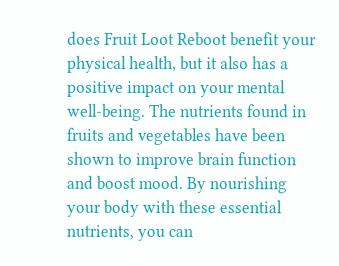does Fruit Loot Reboot benefit your physical health, but it also has a positive impact on your mental well-being. The nutrients found in fruits and vegetables have been shown to improve brain function and boost mood. By nourishing your body with these essential nutrients, you can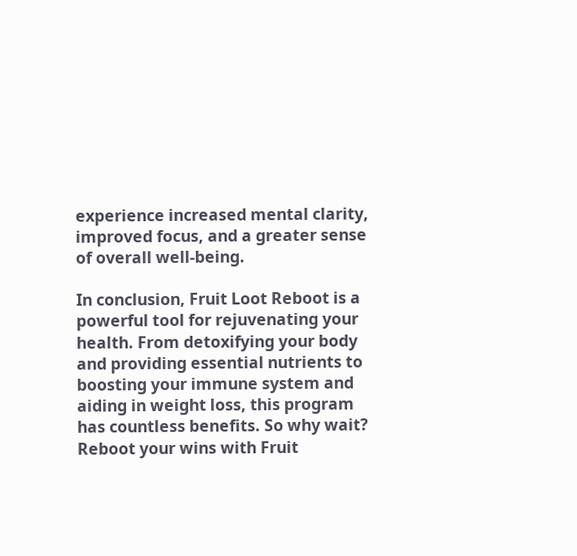experience increased mental clarity, improved focus, and a greater sense of overall well-being.

In conclusion, Fruit Loot Reboot is a powerful tool for rejuvenating your health. From detoxifying your body and providing essential nutrients to boosting your immune system and aiding in weight loss, this program has countless benefits. So why wait? Reboot your wins with Fruit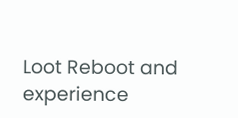Loot Reboot and experience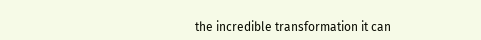the incredible transformation it can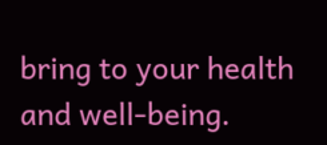bring to your health and well-being.